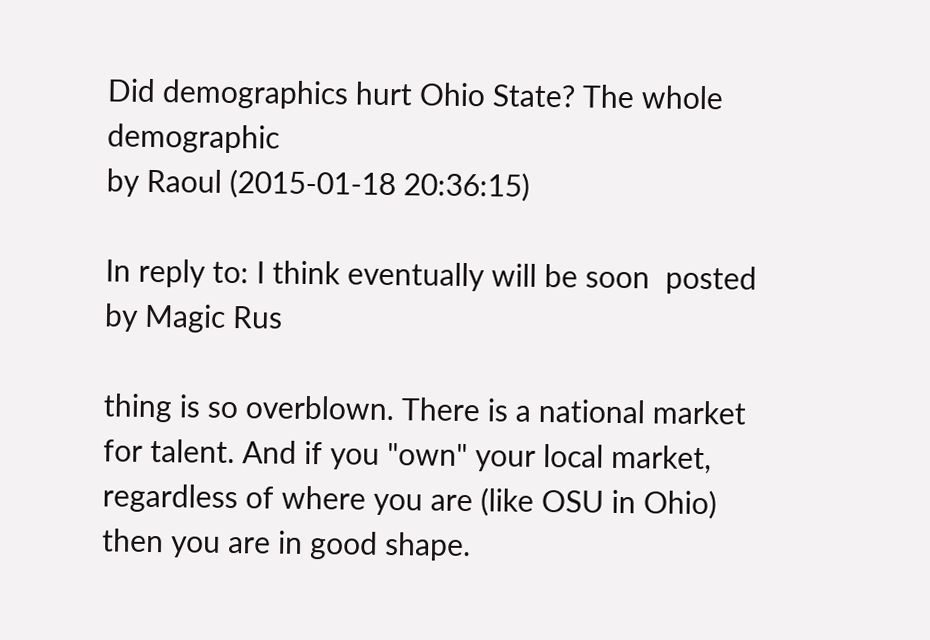Did demographics hurt Ohio State? The whole demographic
by Raoul (2015-01-18 20:36:15)

In reply to: I think eventually will be soon  posted by Magic Rus

thing is so overblown. There is a national market for talent. And if you "own" your local market, regardless of where you are (like OSU in Ohio) then you are in good shape.